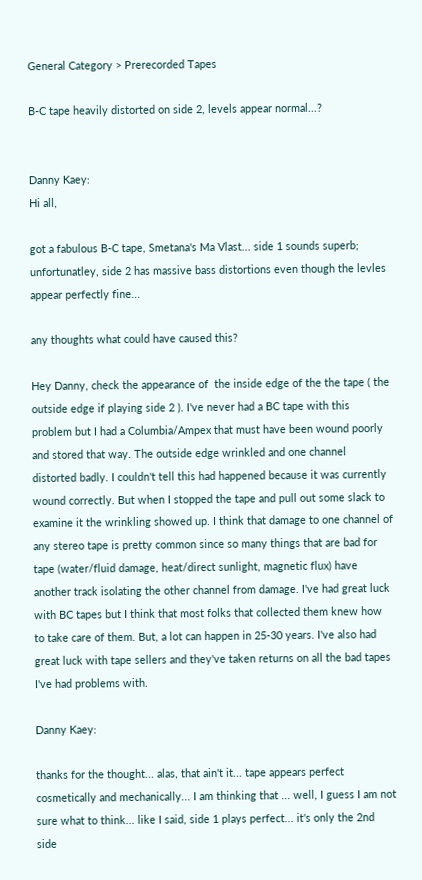General Category > Prerecorded Tapes

B-C tape heavily distorted on side 2, levels appear normal...?


Danny Kaey:
Hi all,

got a fabulous B-C tape, Smetana's Ma Vlast... side 1 sounds superb; unfortunatley, side 2 has massive bass distortions even though the levles appear perfectly fine...

any thoughts what could have caused this?

Hey Danny, check the appearance of  the inside edge of the the tape ( the outside edge if playing side 2 ). I've never had a BC tape with this problem but I had a Columbia/Ampex that must have been wound poorly and stored that way. The outside edge wrinkled and one channel distorted badly. I couldn't tell this had happened because it was currently wound correctly. But when I stopped the tape and pull out some slack to examine it the wrinkling showed up. I think that damage to one channel of any stereo tape is pretty common since so many things that are bad for tape (water/fluid damage, heat/direct sunlight, magnetic flux) have another track isolating the other channel from damage. I've had great luck with BC tapes but I think that most folks that collected them knew how to take care of them. But, a lot can happen in 25-30 years. I've also had great luck with tape sellers and they've taken returns on all the bad tapes I've had problems with.

Danny Kaey:

thanks for the thought... alas, that ain't it... tape appears perfect cosmetically and mechanically... I am thinking that ... well, I guess I am not sure what to think... like I said, side 1 plays perfect... it's only the 2nd side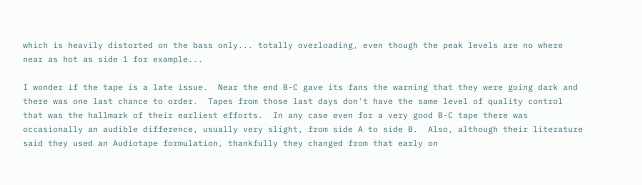which is heavily distorted on the bass only... totally overloading, even though the peak levels are no where near as hot as side 1 for example...

I wonder if the tape is a late issue.  Near the end B-C gave its fans the warning that they were going dark and there was one last chance to order.  Tapes from those last days don't have the same level of quality control that was the hallmark of their earliest efforts.  In any case even for a very good B-C tape there was occasionally an audible difference, usually very slight, from side A to side B.  Also, although their literature said they used an Audiotape formulation, thankfully they changed from that early on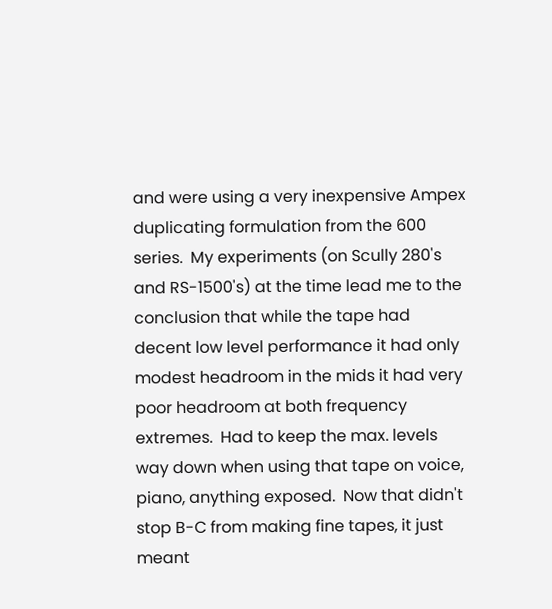and were using a very inexpensive Ampex duplicating formulation from the 600 series.  My experiments (on Scully 280's and RS-1500's) at the time lead me to the conclusion that while the tape had decent low level performance it had only modest headroom in the mids it had very poor headroom at both frequency extremes.  Had to keep the max. levels way down when using that tape on voice, piano, anything exposed.  Now that didn't stop B-C from making fine tapes, it just meant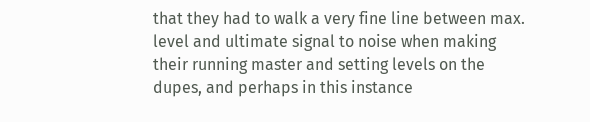that they had to walk a very fine line between max. level and ultimate signal to noise when making their running master and setting levels on the dupes, and perhaps in this instance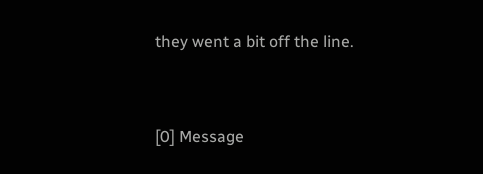they went a bit off the line.


[0] Message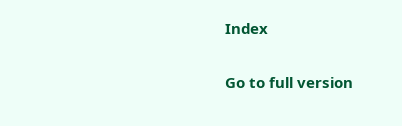Index

Go to full version